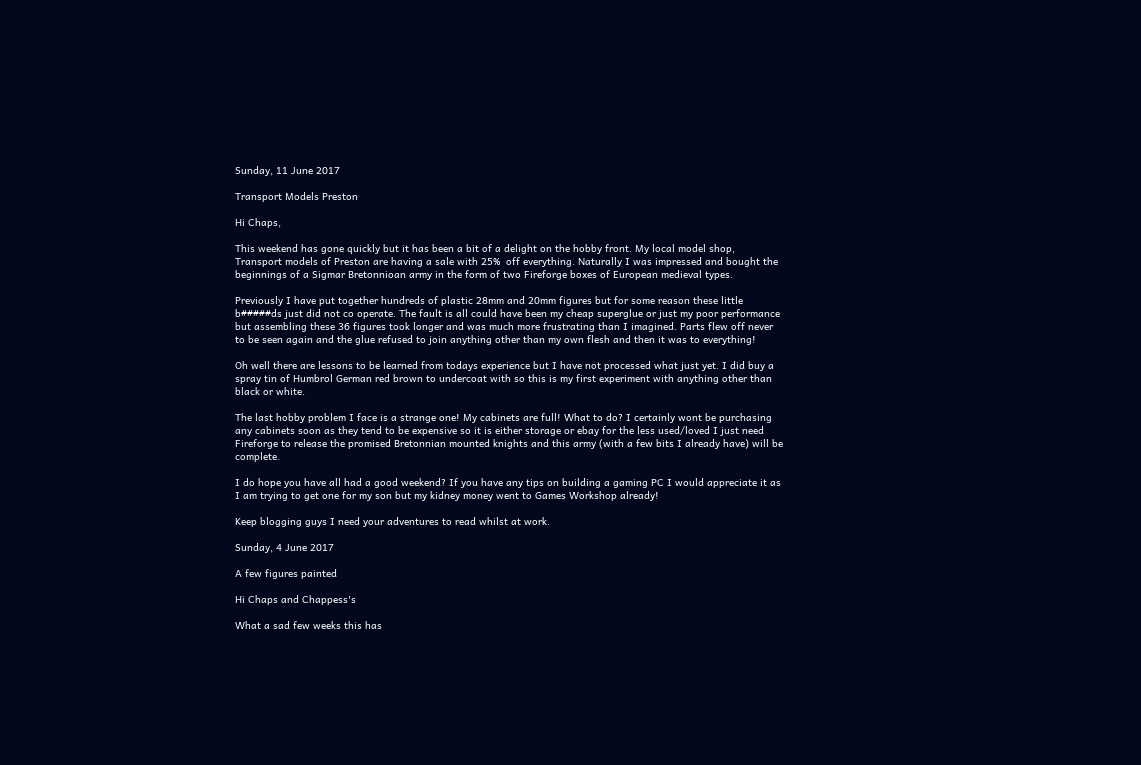Sunday, 11 June 2017

Transport Models Preston

Hi Chaps,

This weekend has gone quickly but it has been a bit of a delight on the hobby front. My local model shop, Transport models of Preston are having a sale with 25%  off everything. Naturally I was impressed and bought the beginnings of a Sigmar Bretonnioan army in the form of two Fireforge boxes of European medieval types.

Previously I have put together hundreds of plastic 28mm and 20mm figures but for some reason these little b#####ds just did not co operate. The fault is all could have been my cheap superglue or just my poor performance but assembling these 36 figures took longer and was much more frustrating than I imagined. Parts flew off never to be seen again and the glue refused to join anything other than my own flesh and then it was to everything!

Oh well there are lessons to be learned from todays experience but I have not processed what just yet. I did buy a spray tin of Humbrol German red brown to undercoat with so this is my first experiment with anything other than black or white.

The last hobby problem I face is a strange one! My cabinets are full! What to do? I certainly wont be purchasing any cabinets soon as they tend to be expensive so it is either storage or ebay for the less used/loved I just need Fireforge to release the promised Bretonnian mounted knights and this army (with a few bits I already have) will be complete.

I do hope you have all had a good weekend? If you have any tips on building a gaming PC I would appreciate it as I am trying to get one for my son but my kidney money went to Games Workshop already!

Keep blogging guys I need your adventures to read whilst at work.

Sunday, 4 June 2017

A few figures painted

Hi Chaps and Chappess's

What a sad few weeks this has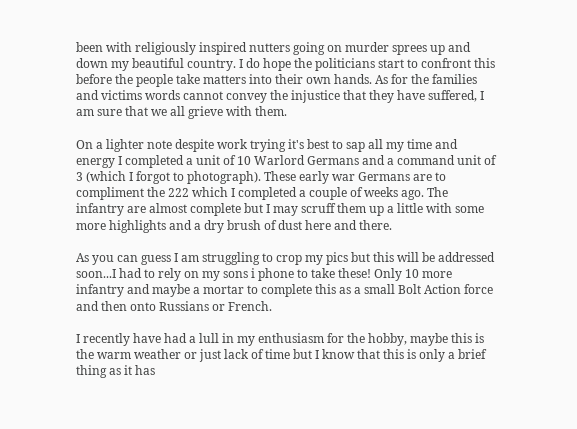been with religiously inspired nutters going on murder sprees up and down my beautiful country. I do hope the politicians start to confront this before the people take matters into their own hands. As for the families and victims words cannot convey the injustice that they have suffered, I am sure that we all grieve with them.

On a lighter note despite work trying it's best to sap all my time and energy I completed a unit of 10 Warlord Germans and a command unit of 3 (which I forgot to photograph). These early war Germans are to compliment the 222 which I completed a couple of weeks ago. The infantry are almost complete but I may scruff them up a little with some more highlights and a dry brush of dust here and there.

As you can guess I am struggling to crop my pics but this will be addressed soon...I had to rely on my sons i phone to take these! Only 10 more infantry and maybe a mortar to complete this as a small Bolt Action force and then onto Russians or French.

I recently have had a lull in my enthusiasm for the hobby, maybe this is the warm weather or just lack of time but I know that this is only a brief thing as it has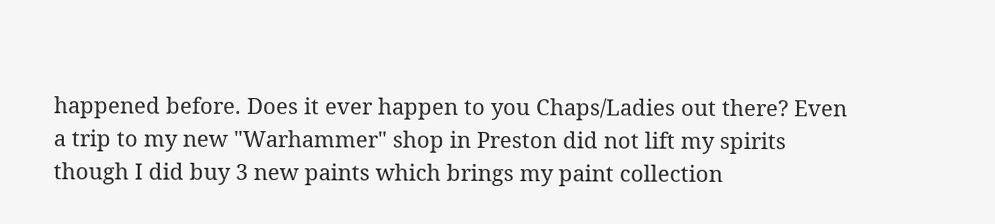happened before. Does it ever happen to you Chaps/Ladies out there? Even a trip to my new "Warhammer" shop in Preston did not lift my spirits though I did buy 3 new paints which brings my paint collection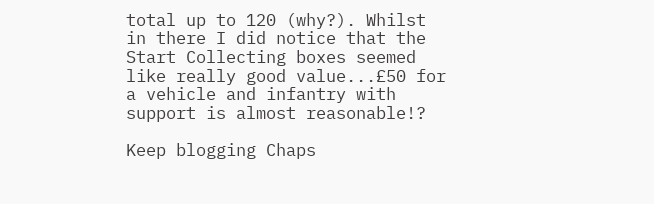total up to 120 (why?). Whilst in there I did notice that the Start Collecting boxes seemed like really good value...£50 for a vehicle and infantry with support is almost reasonable!?

Keep blogging Chaps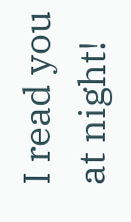I read you at night!